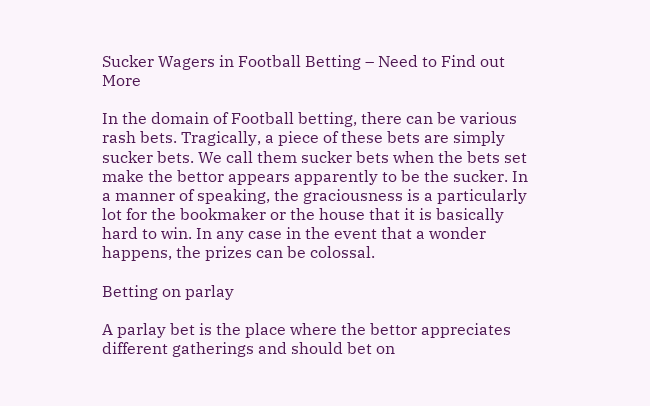Sucker Wagers in Football Betting – Need to Find out More

In the domain of Football betting, there can be various rash bets. Tragically, a piece of these bets are simply sucker bets. We call them sucker bets when the bets set make the bettor appears apparently to be the sucker. In a manner of speaking, the graciousness is a particularly lot for the bookmaker or the house that it is basically hard to win. In any case in the event that a wonder happens, the prizes can be colossal.

Betting on parlay

A parlay bet is the place where the bettor appreciates different gatherings and should bet on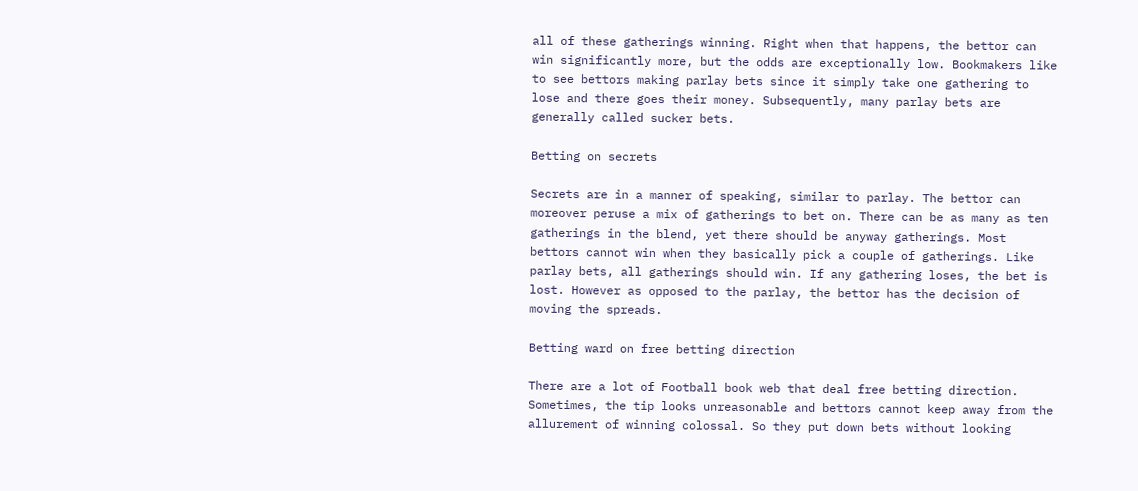all of these gatherings winning. Right when that happens, the bettor can win significantly more, but the odds are exceptionally low. Bookmakers like to see bettors making parlay bets since it simply take one gathering to lose and there goes their money. Subsequently, many parlay bets are generally called sucker bets.

Betting on secrets

Secrets are in a manner of speaking, similar to parlay. The bettor can moreover peruse a mix of gatherings to bet on. There can be as many as ten gatherings in the blend, yet there should be anyway gatherings. Most bettors cannot win when they basically pick a couple of gatherings. Like parlay bets, all gatherings should win. If any gathering loses, the bet is lost. However as opposed to the parlay, the bettor has the decision of moving the spreads.

Betting ward on free betting direction

There are a lot of Football book web that deal free betting direction. Sometimes, the tip looks unreasonable and bettors cannot keep away from the allurement of winning colossal. So they put down bets without looking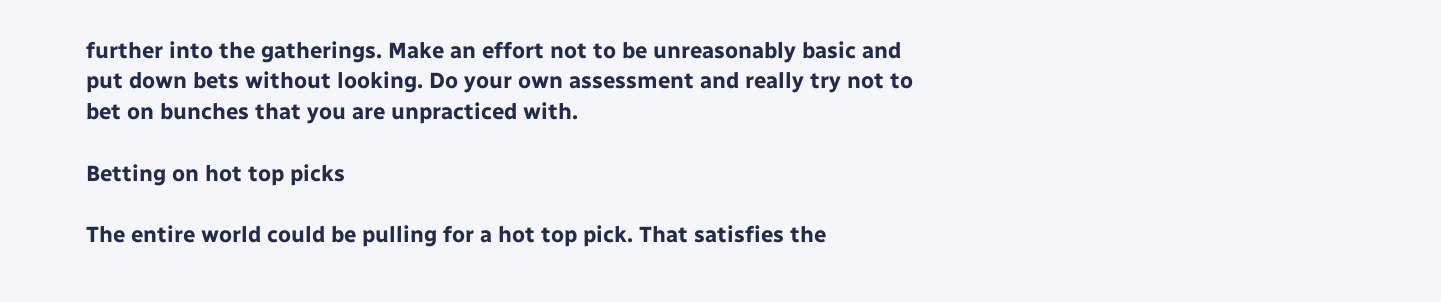further into the gatherings. Make an effort not to be unreasonably basic and put down bets without looking. Do your own assessment and really try not to bet on bunches that you are unpracticed with.

Betting on hot top picks

The entire world could be pulling for a hot top pick. That satisfies the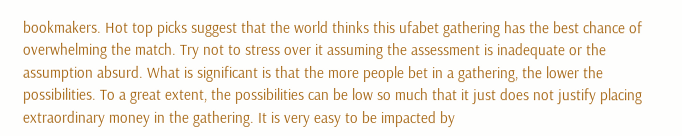bookmakers. Hot top picks suggest that the world thinks this ufabet gathering has the best chance of overwhelming the match. Try not to stress over it assuming the assessment is inadequate or the assumption absurd. What is significant is that the more people bet in a gathering, the lower the possibilities. To a great extent, the possibilities can be low so much that it just does not justify placing extraordinary money in the gathering. It is very easy to be impacted by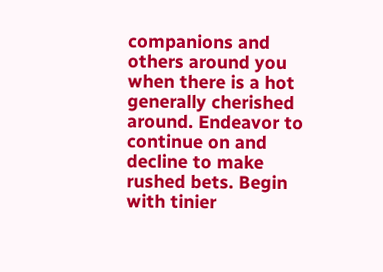companions and others around you when there is a hot generally cherished around. Endeavor to continue on and decline to make rushed bets. Begin with tinier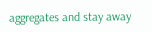aggregates and stay away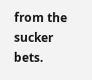from the sucker bets.